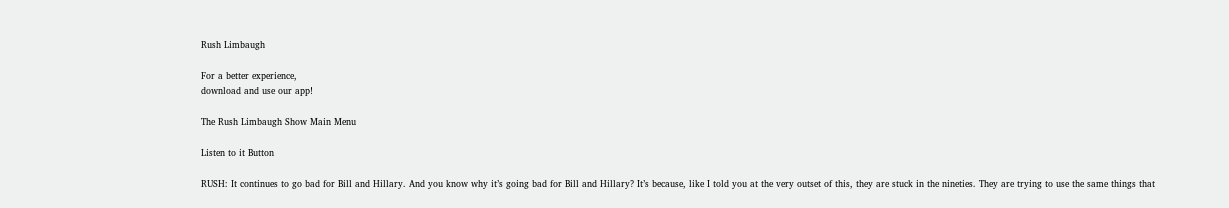Rush Limbaugh

For a better experience,
download and use our app!

The Rush Limbaugh Show Main Menu

Listen to it Button

RUSH: It continues to go bad for Bill and Hillary. And you know why it’s going bad for Bill and Hillary? It’s because, like I told you at the very outset of this, they are stuck in the nineties. They are trying to use the same things that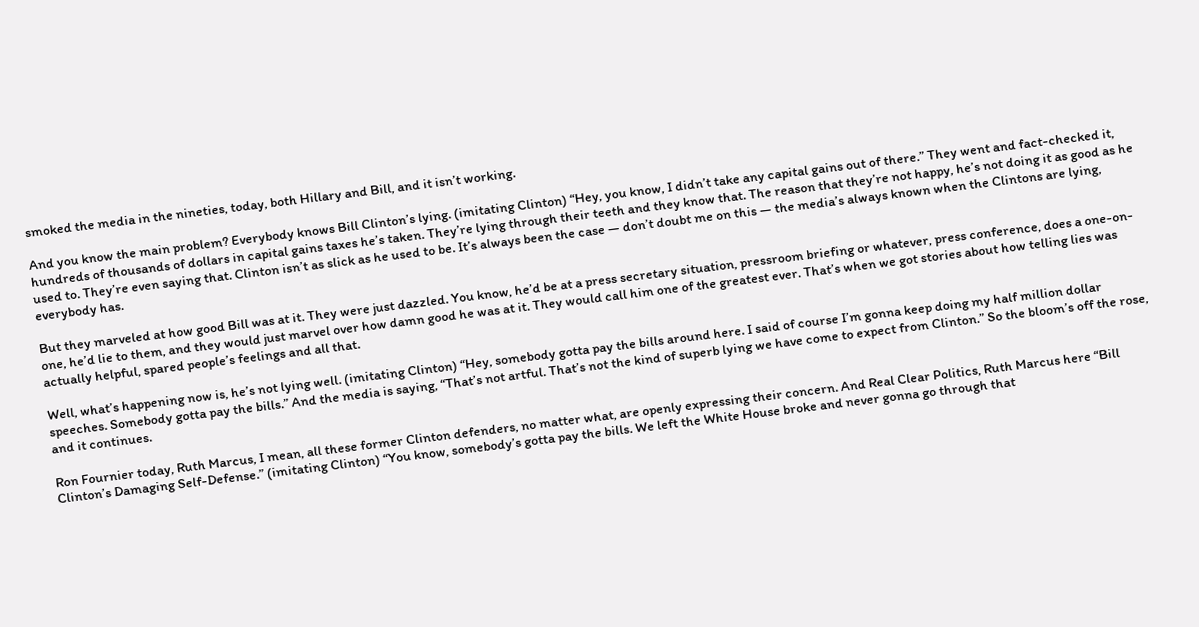smoked the media in the nineties, today, both Hillary and Bill, and it isn’t working.

And you know the main problem? Everybody knows Bill Clinton’s lying. (imitating Clinton) “Hey, you know, I didn’t take any capital gains out of there.” They went and fact-checked it, hundreds of thousands of dollars in capital gains taxes he’s taken. They’re lying through their teeth and they know that. The reason that they’re not happy, he’s not doing it as good as he used to. They’re even saying that. Clinton isn’t as slick as he used to be. It’s always been the case — don’t doubt me on this — the media’s always known when the Clintons are lying, everybody has.

But they marveled at how good Bill was at it. They were just dazzled. You know, he’d be at a press secretary situation, pressroom briefing or whatever, press conference, does a one-on-one, he’d lie to them, and they would just marvel over how damn good he was at it. They would call him one of the greatest ever. That’s when we got stories about how telling lies was actually helpful, spared people’s feelings and all that.

Well, what’s happening now is, he’s not lying well. (imitating Clinton) “Hey, somebody gotta pay the bills around here. I said of course I’m gonna keep doing my half million dollar speeches. Somebody gotta pay the bills.” And the media is saying, “That’s not artful. That’s not the kind of superb lying we have come to expect from Clinton.” So the bloom’s off the rose, and it continues.

Ron Fournier today, Ruth Marcus, I mean, all these former Clinton defenders, no matter what, are openly expressing their concern. And Real Clear Politics, Ruth Marcus here “Bill Clinton’s Damaging Self-Defense.” (imitating Clinton) “You know, somebody’s gotta pay the bills. We left the White House broke and never gonna go through that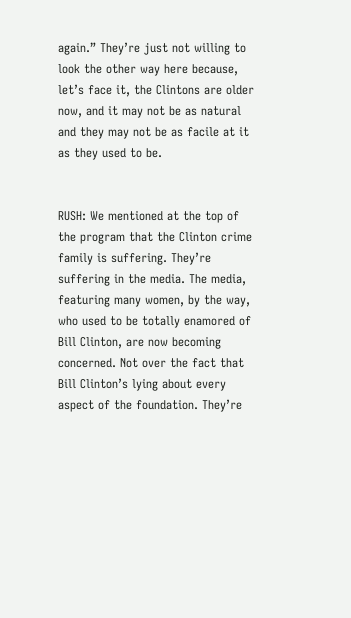again.” They’re just not willing to look the other way here because, let’s face it, the Clintons are older now, and it may not be as natural and they may not be as facile at it as they used to be.


RUSH: We mentioned at the top of the program that the Clinton crime family is suffering. They’re suffering in the media. The media, featuring many women, by the way, who used to be totally enamored of Bill Clinton, are now becoming concerned. Not over the fact that Bill Clinton’s lying about every aspect of the foundation. They’re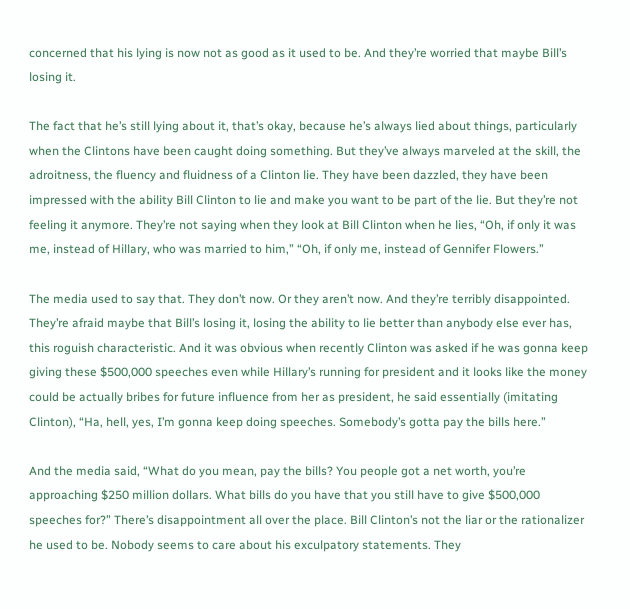concerned that his lying is now not as good as it used to be. And they’re worried that maybe Bill’s losing it.

The fact that he’s still lying about it, that’s okay, because he’s always lied about things, particularly when the Clintons have been caught doing something. But they’ve always marveled at the skill, the adroitness, the fluency and fluidness of a Clinton lie. They have been dazzled, they have been impressed with the ability Bill Clinton to lie and make you want to be part of the lie. But they’re not feeling it anymore. They’re not saying when they look at Bill Clinton when he lies, “Oh, if only it was me, instead of Hillary, who was married to him,” “Oh, if only me, instead of Gennifer Flowers.”

The media used to say that. They don’t now. Or they aren’t now. And they’re terribly disappointed. They’re afraid maybe that Bill’s losing it, losing the ability to lie better than anybody else ever has, this roguish characteristic. And it was obvious when recently Clinton was asked if he was gonna keep giving these $500,000 speeches even while Hillary’s running for president and it looks like the money could be actually bribes for future influence from her as president, he said essentially (imitating Clinton), “Ha, hell, yes, I’m gonna keep doing speeches. Somebody’s gotta pay the bills here.”

And the media said, “What do you mean, pay the bills? You people got a net worth, you’re approaching $250 million dollars. What bills do you have that you still have to give $500,000 speeches for?” There’s disappointment all over the place. Bill Clinton’s not the liar or the rationalizer he used to be. Nobody seems to care about his exculpatory statements. They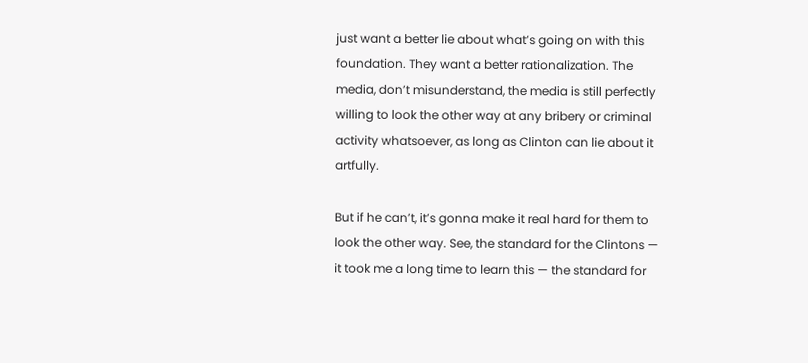just want a better lie about what’s going on with this foundation. They want a better rationalization. The media, don’t misunderstand, the media is still perfectly willing to look the other way at any bribery or criminal activity whatsoever, as long as Clinton can lie about it artfully.

But if he can’t, it’s gonna make it real hard for them to look the other way. See, the standard for the Clintons — it took me a long time to learn this — the standard for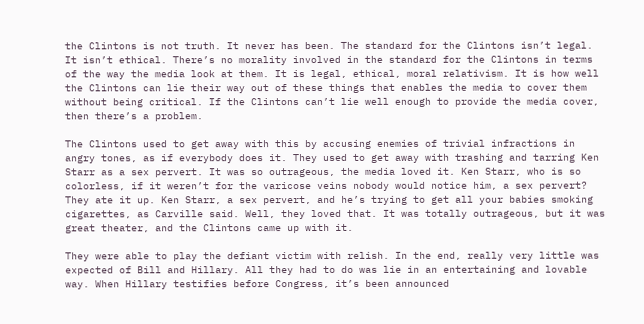the Clintons is not truth. It never has been. The standard for the Clintons isn’t legal. It isn’t ethical. There’s no morality involved in the standard for the Clintons in terms of the way the media look at them. It is legal, ethical, moral relativism. It is how well the Clintons can lie their way out of these things that enables the media to cover them without being critical. If the Clintons can’t lie well enough to provide the media cover, then there’s a problem.

The Clintons used to get away with this by accusing enemies of trivial infractions in angry tones, as if everybody does it. They used to get away with trashing and tarring Ken Starr as a sex pervert. It was so outrageous, the media loved it. Ken Starr, who is so colorless, if it weren’t for the varicose veins nobody would notice him, a sex pervert? They ate it up. Ken Starr, a sex pervert, and he’s trying to get all your babies smoking cigarettes, as Carville said. Well, they loved that. It was totally outrageous, but it was great theater, and the Clintons came up with it.

They were able to play the defiant victim with relish. In the end, really very little was expected of Bill and Hillary. All they had to do was lie in an entertaining and lovable way. When Hillary testifies before Congress, it’s been announced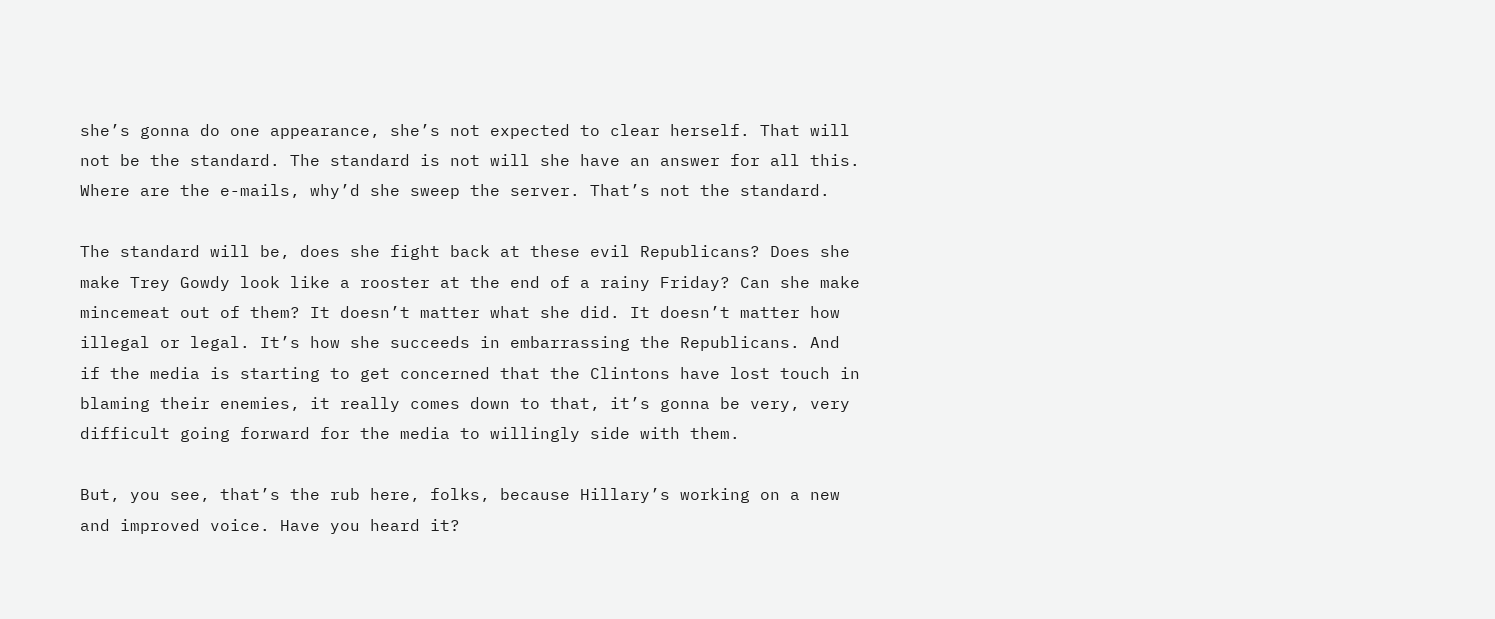she’s gonna do one appearance, she’s not expected to clear herself. That will not be the standard. The standard is not will she have an answer for all this. Where are the e-mails, why’d she sweep the server. That’s not the standard.

The standard will be, does she fight back at these evil Republicans? Does she make Trey Gowdy look like a rooster at the end of a rainy Friday? Can she make mincemeat out of them? It doesn’t matter what she did. It doesn’t matter how illegal or legal. It’s how she succeeds in embarrassing the Republicans. And if the media is starting to get concerned that the Clintons have lost touch in blaming their enemies, it really comes down to that, it’s gonna be very, very difficult going forward for the media to willingly side with them.

But, you see, that’s the rub here, folks, because Hillary’s working on a new and improved voice. Have you heard it?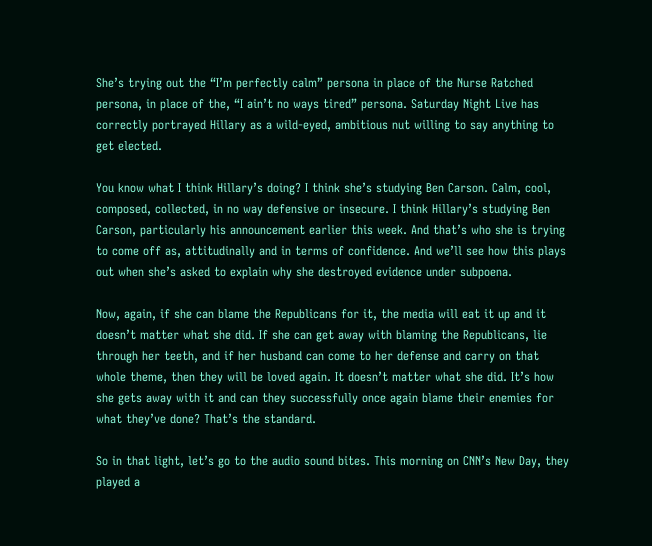She’s trying out the “I’m perfectly calm” persona in place of the Nurse Ratched persona, in place of the, “I ain’t no ways tired” persona. Saturday Night Live has correctly portrayed Hillary as a wild-eyed, ambitious nut willing to say anything to get elected.

You know what I think Hillary’s doing? I think she’s studying Ben Carson. Calm, cool, composed, collected, in no way defensive or insecure. I think Hillary’s studying Ben Carson, particularly his announcement earlier this week. And that’s who she is trying to come off as, attitudinally and in terms of confidence. And we’ll see how this plays out when she’s asked to explain why she destroyed evidence under subpoena.

Now, again, if she can blame the Republicans for it, the media will eat it up and it doesn’t matter what she did. If she can get away with blaming the Republicans, lie through her teeth, and if her husband can come to her defense and carry on that whole theme, then they will be loved again. It doesn’t matter what she did. It’s how she gets away with it and can they successfully once again blame their enemies for what they’ve done? That’s the standard.

So in that light, let’s go to the audio sound bites. This morning on CNN’s New Day, they played a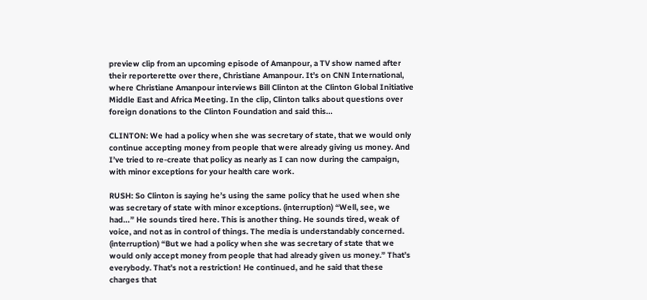preview clip from an upcoming episode of Amanpour, a TV show named after their reporterette over there, Christiane Amanpour. It’s on CNN International, where Christiane Amanpour interviews Bill Clinton at the Clinton Global Initiative Middle East and Africa Meeting. In the clip, Clinton talks about questions over foreign donations to the Clinton Foundation and said this…

CLINTON: We had a policy when she was secretary of state, that we would only continue accepting money from people that were already giving us money. And I’ve tried to re-create that policy as nearly as I can now during the campaign, with minor exceptions for your health care work.

RUSH: So Clinton is saying he’s using the same policy that he used when she was secretary of state with minor exceptions. (interruption) “Well, see, we had…” He sounds tired here. This is another thing. He sounds tired, weak of voice, and not as in control of things. The media is understandably concerned. (interruption) “But we had a policy when she was secretary of state that we would only accept money from people that had already given us money.” That’s everybody. That’s not a restriction! He continued, and he said that these charges that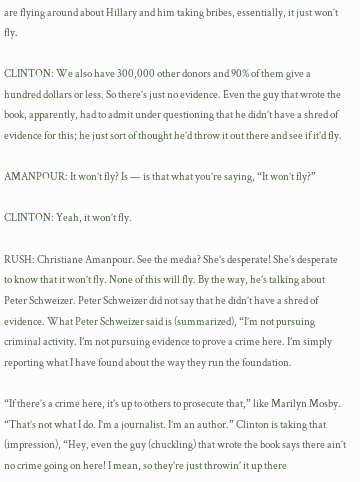are flying around about Hillary and him taking bribes, essentially, it just won’t fly.

CLINTON: We also have 300,000 other donors and 90% of them give a hundred dollars or less. So there’s just no evidence. Even the guy that wrote the book, apparently, had to admit under questioning that he didn’t have a shred of evidence for this; he just sort of thought he’d throw it out there and see if it’d fly.

AMANPOUR: It won’t fly? Is — is that what you’re saying, “It won’t fly?”

CLINTON: Yeah, it won’t fly.

RUSH: Christiane Amanpour. See the media? She’s desperate! She’s desperate to know that it won’t fly. None of this will fly. By the way, he’s talking about Peter Schweizer. Peter Schweizer did not say that he didn’t have a shred of evidence. What Peter Schweizer said is (summarized), “I’m not pursuing criminal activity. I’m not pursuing evidence to prove a crime here. I’m simply reporting what I have found about the way they run the foundation.

“If there’s a crime here, it’s up to others to prosecute that,” like Marilyn Mosby. “That’s not what I do. I’m a journalist. I’m an author.” Clinton is taking that (impression), “Hey, even the guy (chuckling) that wrote the book says there ain’t no crime going on here! I mean, so they’re just throwin’ it up there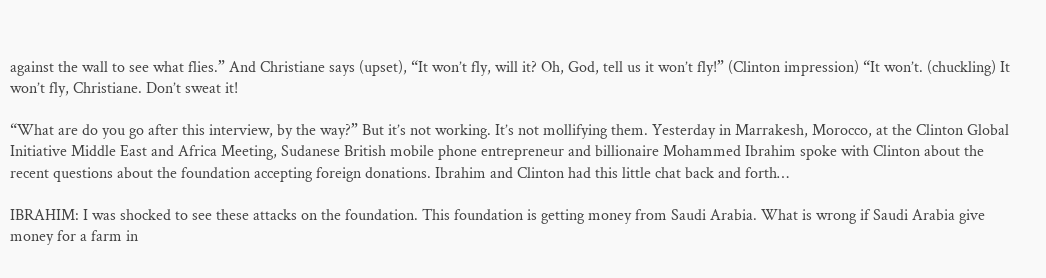against the wall to see what flies.” And Christiane says (upset), “It won’t fly, will it? Oh, God, tell us it won’t fly!” (Clinton impression) “It won’t. (chuckling) It won’t fly, Christiane. Don’t sweat it!

“What are do you go after this interview, by the way?” But it’s not working. It’s not mollifying them. Yesterday in Marrakesh, Morocco, at the Clinton Global Initiative Middle East and Africa Meeting, Sudanese British mobile phone entrepreneur and billionaire Mohammed Ibrahim spoke with Clinton about the recent questions about the foundation accepting foreign donations. Ibrahim and Clinton had this little chat back and forth…

IBRAHIM: I was shocked to see these attacks on the foundation. This foundation is getting money from Saudi Arabia. What is wrong if Saudi Arabia give money for a farm in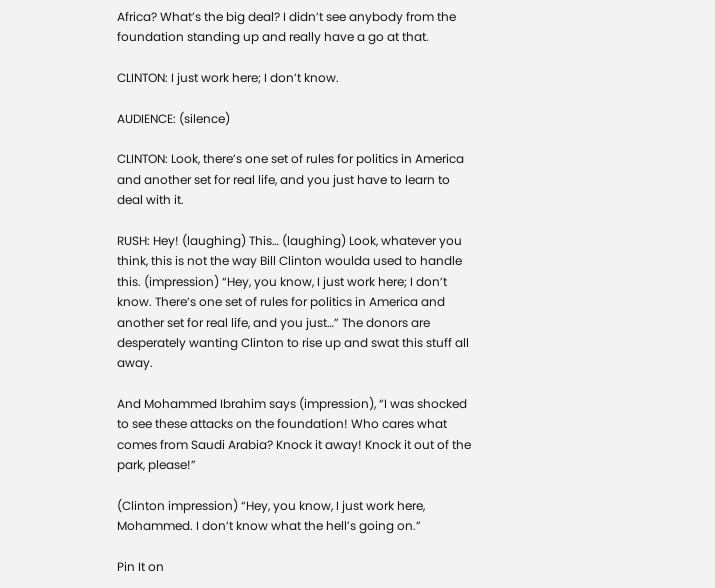Africa? What’s the big deal? I didn’t see anybody from the foundation standing up and really have a go at that.

CLINTON: I just work here; I don’t know.

AUDIENCE: (silence)

CLINTON: Look, there’s one set of rules for politics in America and another set for real life, and you just have to learn to deal with it.

RUSH: Hey! (laughing) This… (laughing) Look, whatever you think, this is not the way Bill Clinton woulda used to handle this. (impression) “Hey, you know, I just work here; I don’t know. There’s one set of rules for politics in America and another set for real life, and you just…” The donors are desperately wanting Clinton to rise up and swat this stuff all away.

And Mohammed Ibrahim says (impression), “I was shocked to see these attacks on the foundation! Who cares what comes from Saudi Arabia? Knock it away! Knock it out of the park, please!”

(Clinton impression) “Hey, you know, I just work here, Mohammed. I don’t know what the hell’s going on.”

Pin It on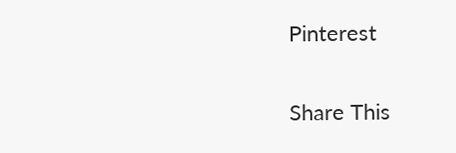Pinterest

Share This